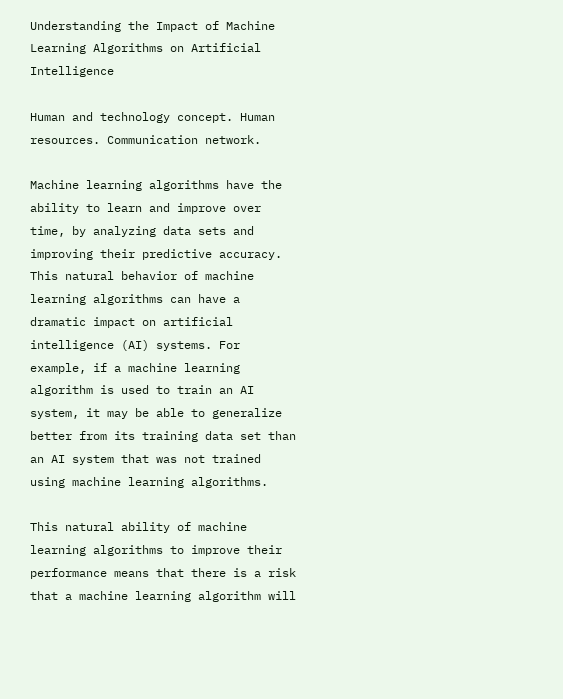Understanding the Impact of Machine Learning Algorithms on Artificial Intelligence

Human and technology concept. Human resources. Communication network.

Machine learning algorithms have the ability to learn and improve over time, by analyzing data sets and improving their predictive accuracy. This natural behavior of machine learning algorithms can have a dramatic impact on artificial intelligence (AI) systems. For example, if a machine learning algorithm is used to train an AI system, it may be able to generalize better from its training data set than an AI system that was not trained using machine learning algorithms.

This natural ability of machine learning algorithms to improve their performance means that there is a risk that a machine learning algorithm will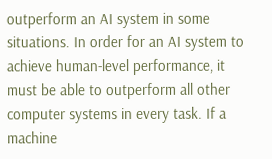outperform an AI system in some situations. In order for an AI system to achieve human-level performance, it must be able to outperform all other computer systems in every task. If a machine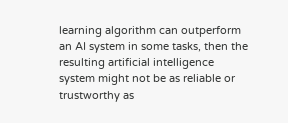learning algorithm can outperform an AI system in some tasks, then the resulting artificial intelligence system might not be as reliable or trustworthy as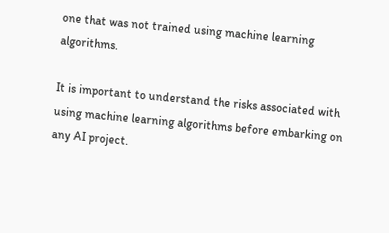one that was not trained using machine learning algorithms.

It is important to understand the risks associated with using machine learning algorithms before embarking on any AI project.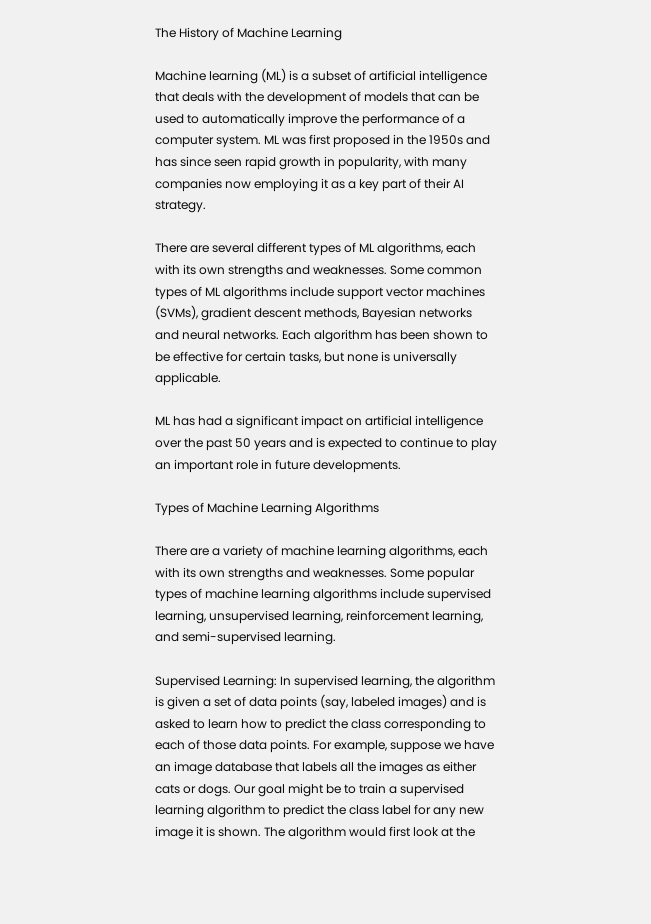The History of Machine Learning

Machine learning (ML) is a subset of artificial intelligence that deals with the development of models that can be used to automatically improve the performance of a computer system. ML was first proposed in the 1950s and has since seen rapid growth in popularity, with many companies now employing it as a key part of their AI strategy.

There are several different types of ML algorithms, each with its own strengths and weaknesses. Some common types of ML algorithms include support vector machines (SVMs), gradient descent methods, Bayesian networks and neural networks. Each algorithm has been shown to be effective for certain tasks, but none is universally applicable.

ML has had a significant impact on artificial intelligence over the past 50 years and is expected to continue to play an important role in future developments.

Types of Machine Learning Algorithms

There are a variety of machine learning algorithms, each with its own strengths and weaknesses. Some popular types of machine learning algorithms include supervised learning, unsupervised learning, reinforcement learning, and semi-supervised learning.

Supervised Learning: In supervised learning, the algorithm is given a set of data points (say, labeled images) and is asked to learn how to predict the class corresponding to each of those data points. For example, suppose we have an image database that labels all the images as either cats or dogs. Our goal might be to train a supervised learning algorithm to predict the class label for any new image it is shown. The algorithm would first look at the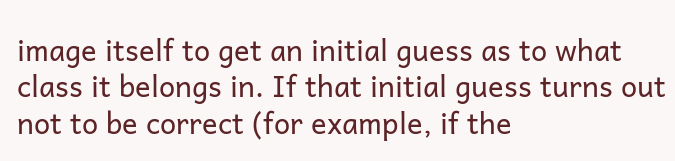image itself to get an initial guess as to what class it belongs in. If that initial guess turns out not to be correct (for example, if the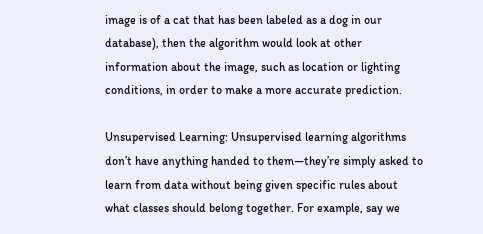image is of a cat that has been labeled as a dog in our database), then the algorithm would look at other information about the image, such as location or lighting conditions, in order to make a more accurate prediction.

Unsupervised Learning: Unsupervised learning algorithms don’t have anything handed to them—they’re simply asked to learn from data without being given specific rules about what classes should belong together. For example, say we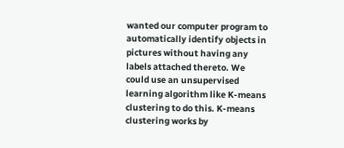wanted our computer program to automatically identify objects in pictures without having any labels attached thereto. We could use an unsupervised learning algorithm like K-means clustering to do this. K-means clustering works by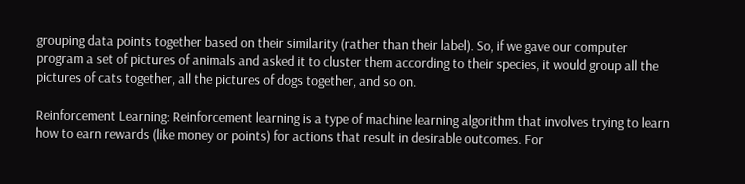grouping data points together based on their similarity (rather than their label). So, if we gave our computer program a set of pictures of animals and asked it to cluster them according to their species, it would group all the pictures of cats together, all the pictures of dogs together, and so on.

Reinforcement Learning: Reinforcement learning is a type of machine learning algorithm that involves trying to learn how to earn rewards (like money or points) for actions that result in desirable outcomes. For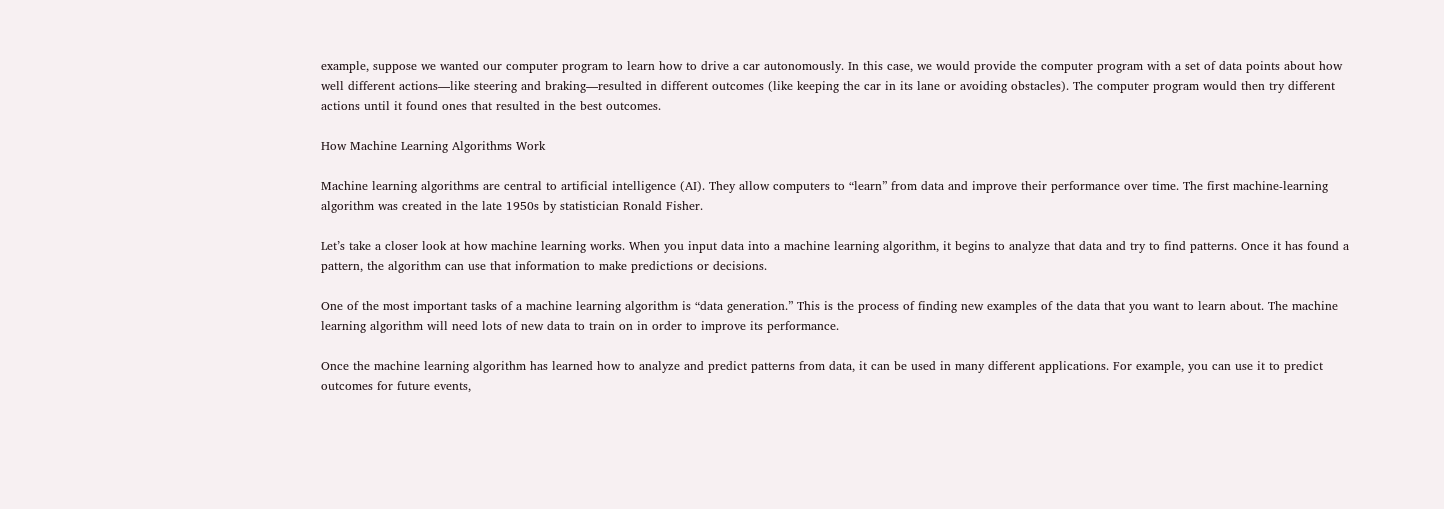example, suppose we wanted our computer program to learn how to drive a car autonomously. In this case, we would provide the computer program with a set of data points about how well different actions—like steering and braking—resulted in different outcomes (like keeping the car in its lane or avoiding obstacles). The computer program would then try different actions until it found ones that resulted in the best outcomes.

How Machine Learning Algorithms Work

Machine learning algorithms are central to artificial intelligence (AI). They allow computers to “learn” from data and improve their performance over time. The first machine-learning algorithm was created in the late 1950s by statistician Ronald Fisher.

Let’s take a closer look at how machine learning works. When you input data into a machine learning algorithm, it begins to analyze that data and try to find patterns. Once it has found a pattern, the algorithm can use that information to make predictions or decisions.

One of the most important tasks of a machine learning algorithm is “data generation.” This is the process of finding new examples of the data that you want to learn about. The machine learning algorithm will need lots of new data to train on in order to improve its performance.

Once the machine learning algorithm has learned how to analyze and predict patterns from data, it can be used in many different applications. For example, you can use it to predict outcomes for future events,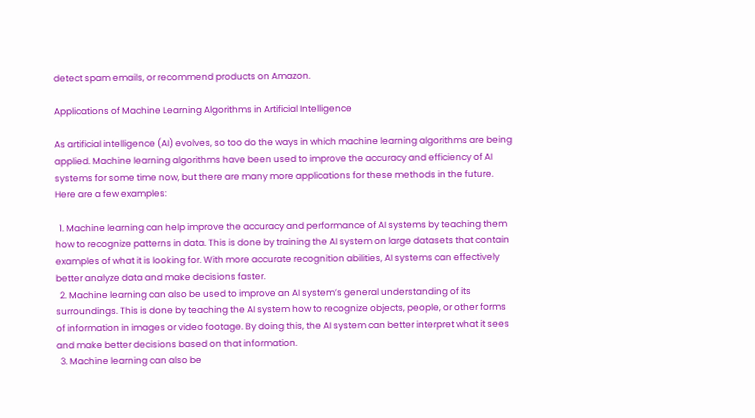detect spam emails, or recommend products on Amazon.

Applications of Machine Learning Algorithms in Artificial Intelligence

As artificial intelligence (AI) evolves, so too do the ways in which machine learning algorithms are being applied. Machine learning algorithms have been used to improve the accuracy and efficiency of AI systems for some time now, but there are many more applications for these methods in the future. Here are a few examples:

  1. Machine learning can help improve the accuracy and performance of AI systems by teaching them how to recognize patterns in data. This is done by training the AI system on large datasets that contain examples of what it is looking for. With more accurate recognition abilities, AI systems can effectively better analyze data and make decisions faster.
  2. Machine learning can also be used to improve an AI system’s general understanding of its surroundings. This is done by teaching the AI system how to recognize objects, people, or other forms of information in images or video footage. By doing this, the AI system can better interpret what it sees and make better decisions based on that information.
  3. Machine learning can also be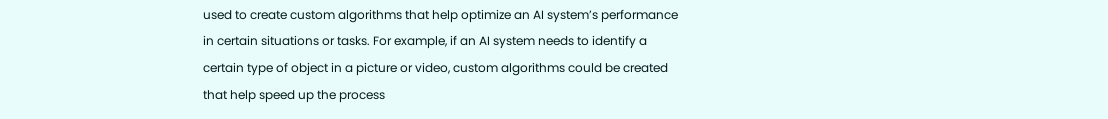used to create custom algorithms that help optimize an AI system’s performance in certain situations or tasks. For example, if an AI system needs to identify a certain type of object in a picture or video, custom algorithms could be created that help speed up the process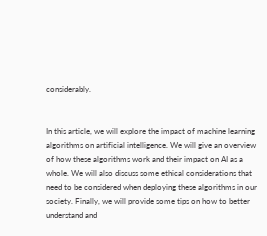considerably.


In this article, we will explore the impact of machine learning algorithms on artificial intelligence. We will give an overview of how these algorithms work and their impact on AI as a whole. We will also discuss some ethical considerations that need to be considered when deploying these algorithms in our society. Finally, we will provide some tips on how to better understand and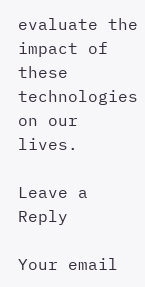evaluate the impact of these technologies on our lives.

Leave a Reply

Your email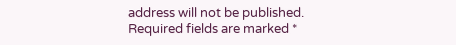address will not be published. Required fields are marked *